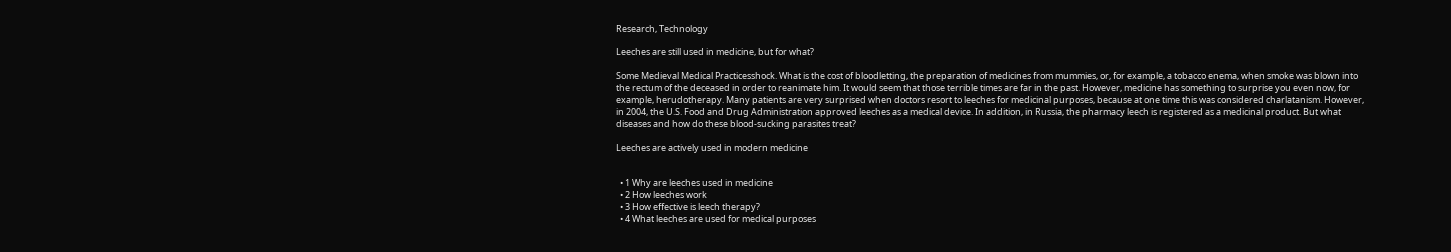Research, Technology

Leeches are still used in medicine, but for what?

Some Medieval Medical Practicesshock. What is the cost of bloodletting, the preparation of medicines from mummies, or, for example, a tobacco enema, when smoke was blown into the rectum of the deceased in order to reanimate him. It would seem that those terrible times are far in the past. However, medicine has something to surprise you even now, for example, herudotherapy. Many patients are very surprised when doctors resort to leeches for medicinal purposes, because at one time this was considered charlatanism. However, in 2004, the U.S. Food and Drug Administration approved leeches as a medical device. In addition, in Russia, the pharmacy leech is registered as a medicinal product. But what diseases and how do these blood-sucking parasites treat?

Leeches are actively used in modern medicine


  • 1 Why are leeches used in medicine
  • 2 How leeches work
  • 3 How effective is leech therapy?
  • 4 What leeches are used for medical purposes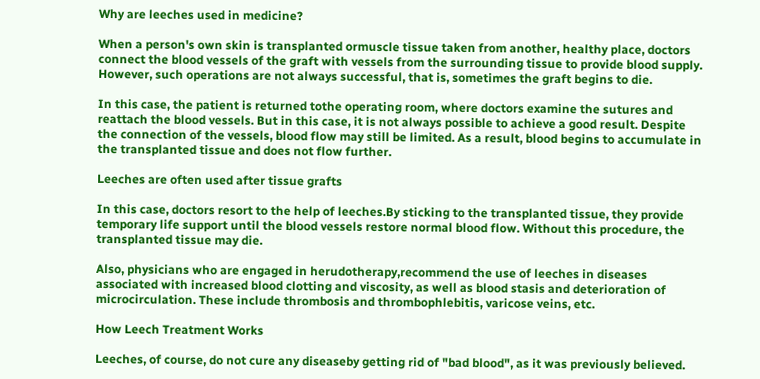Why are leeches used in medicine?

When a person's own skin is transplanted ormuscle tissue taken from another, healthy place, doctors connect the blood vessels of the graft with vessels from the surrounding tissue to provide blood supply. However, such operations are not always successful, that is, sometimes the graft begins to die.

In this case, the patient is returned tothe operating room, where doctors examine the sutures and reattach the blood vessels. But in this case, it is not always possible to achieve a good result. Despite the connection of the vessels, blood flow may still be limited. As a result, blood begins to accumulate in the transplanted tissue and does not flow further.

Leeches are often used after tissue grafts

In this case, doctors resort to the help of leeches.By sticking to the transplanted tissue, they provide temporary life support until the blood vessels restore normal blood flow. Without this procedure, the transplanted tissue may die.

Also, physicians who are engaged in herudotherapy,recommend the use of leeches in diseases associated with increased blood clotting and viscosity, as well as blood stasis and deterioration of microcirculation. These include thrombosis and thrombophlebitis, varicose veins, etc.

How Leech Treatment Works

Leeches, of course, do not cure any diseaseby getting rid of "bad blood", as it was previously believed.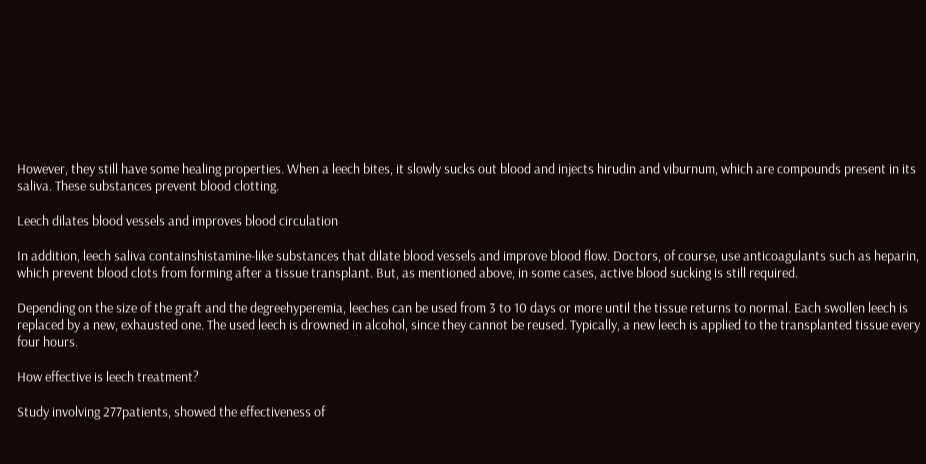However, they still have some healing properties. When a leech bites, it slowly sucks out blood and injects hirudin and viburnum, which are compounds present in its saliva. These substances prevent blood clotting.

Leech dilates blood vessels and improves blood circulation

In addition, leech saliva containshistamine-like substances that dilate blood vessels and improve blood flow. Doctors, of course, use anticoagulants such as heparin, which prevent blood clots from forming after a tissue transplant. But, as mentioned above, in some cases, active blood sucking is still required.

Depending on the size of the graft and the degreehyperemia, leeches can be used from 3 to 10 days or more until the tissue returns to normal. Each swollen leech is replaced by a new, exhausted one. The used leech is drowned in alcohol, since they cannot be reused. Typically, a new leech is applied to the transplanted tissue every four hours.

How effective is leech treatment?

Study involving 277patients, showed the effectiveness of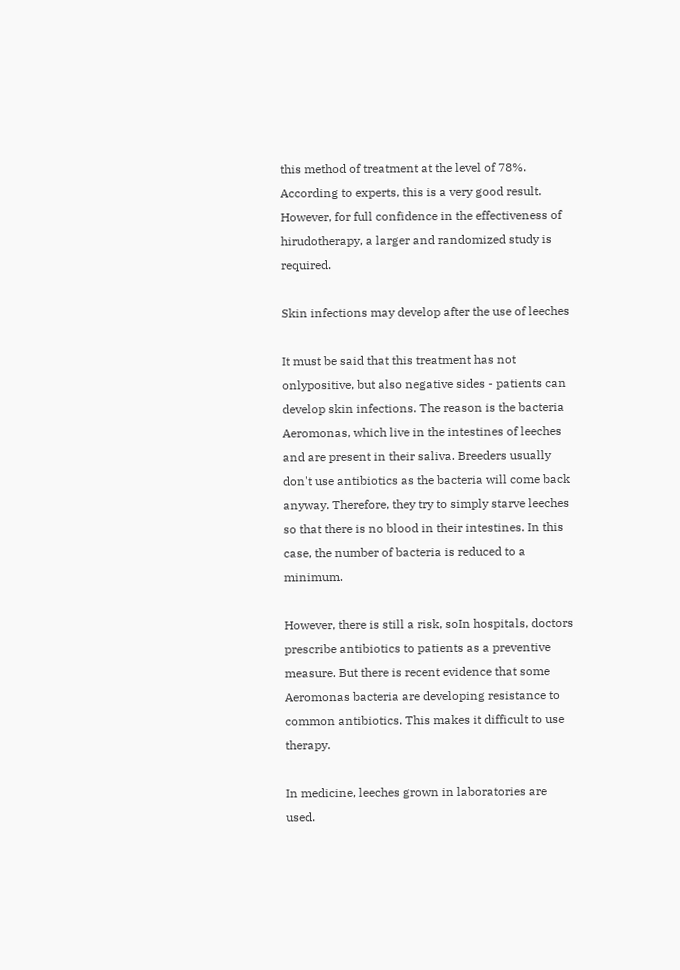this method of treatment at the level of 78%. According to experts, this is a very good result. However, for full confidence in the effectiveness of hirudotherapy, a larger and randomized study is required.

Skin infections may develop after the use of leeches

It must be said that this treatment has not onlypositive, but also negative sides - patients can develop skin infections. The reason is the bacteria Aeromonas, which live in the intestines of leeches and are present in their saliva. Breeders usually don't use antibiotics as the bacteria will come back anyway. Therefore, they try to simply starve leeches so that there is no blood in their intestines. In this case, the number of bacteria is reduced to a minimum.

However, there is still a risk, soIn hospitals, doctors prescribe antibiotics to patients as a preventive measure. But there is recent evidence that some Aeromonas bacteria are developing resistance to common antibiotics. This makes it difficult to use therapy.

In medicine, leeches grown in laboratories are used.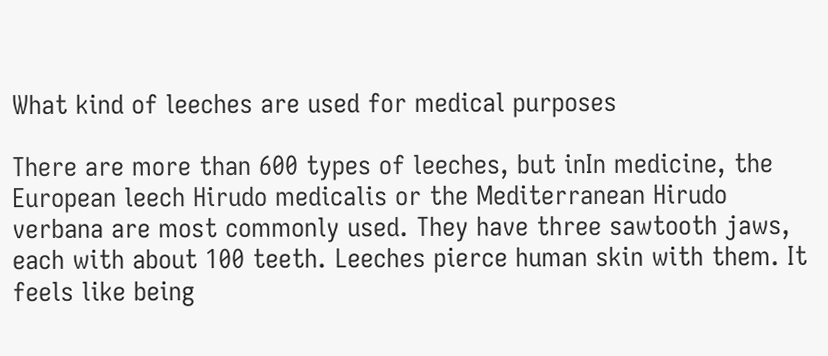What kind of leeches are used for medical purposes

There are more than 600 types of leeches, but inIn medicine, the European leech Hirudo medicalis or the Mediterranean Hirudo verbana are most commonly used. They have three sawtooth jaws, each with about 100 teeth. Leeches pierce human skin with them. It feels like being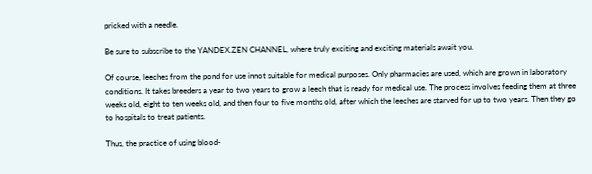pricked with a needle.

Be sure to subscribe to the YANDEX.ZEN CHANNEL, where truly exciting and exciting materials await you.

Of course, leeches from the pond for use innot suitable for medical purposes. Only pharmacies are used, which are grown in laboratory conditions. It takes breeders a year to two years to grow a leech that is ready for medical use. The process involves feeding them at three weeks old, eight to ten weeks old, and then four to five months old, after which the leeches are starved for up to two years. Then they go to hospitals to treat patients.

Thus, the practice of using blood-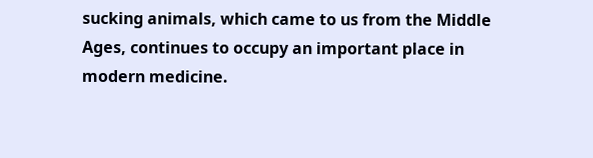sucking animals, which came to us from the Middle Ages, continues to occupy an important place in modern medicine.